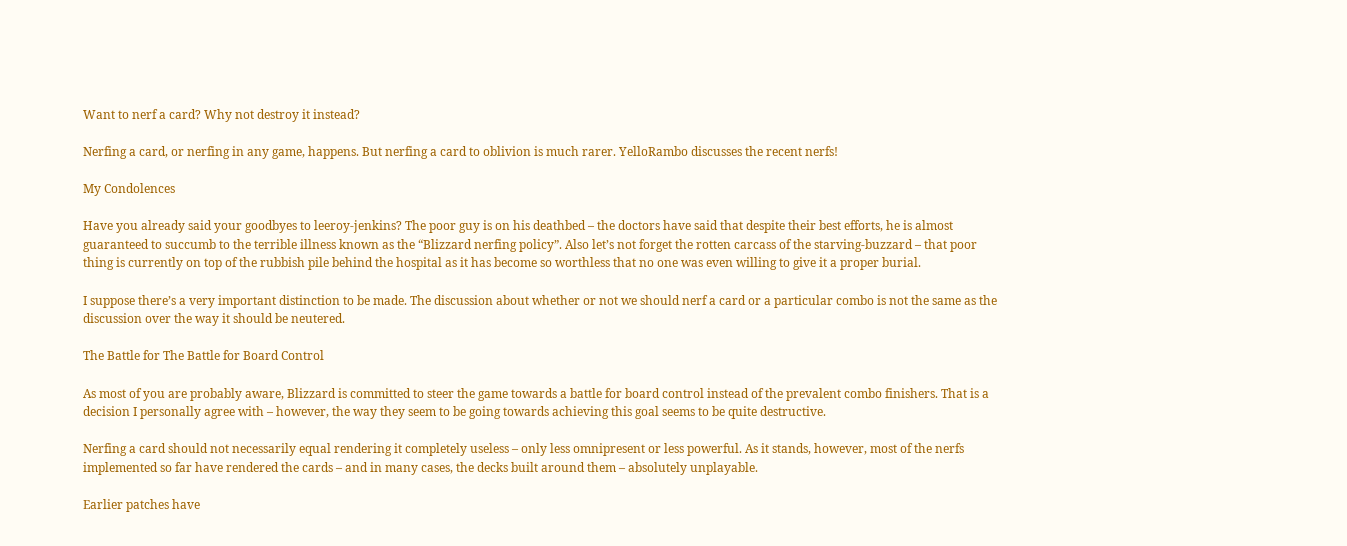Want to nerf a card? Why not destroy it instead?

Nerfing a card, or nerfing in any game, happens. But nerfing a card to oblivion is much rarer. YelloRambo discusses the recent nerfs!

My Condolences

Have you already said your goodbyes to leeroy-jenkins? The poor guy is on his deathbed – the doctors have said that despite their best efforts, he is almost guaranteed to succumb to the terrible illness known as the “Blizzard nerfing policy”. Also let’s not forget the rotten carcass of the starving-buzzard – that poor thing is currently on top of the rubbish pile behind the hospital as it has become so worthless that no one was even willing to give it a proper burial.

I suppose there’s a very important distinction to be made. The discussion about whether or not we should nerf a card or a particular combo is not the same as the discussion over the way it should be neutered.

The Battle for The Battle for Board Control

As most of you are probably aware, Blizzard is committed to steer the game towards a battle for board control instead of the prevalent combo finishers. That is a decision I personally agree with – however, the way they seem to be going towards achieving this goal seems to be quite destructive.

Nerfing a card should not necessarily equal rendering it completely useless – only less omnipresent or less powerful. As it stands, however, most of the nerfs implemented so far have rendered the cards – and in many cases, the decks built around them – absolutely unplayable.

Earlier patches have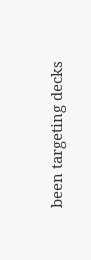been targeting decks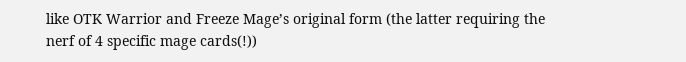like OTK Warrior and Freeze Mage’s original form (the latter requiring the nerf of 4 specific mage cards(!))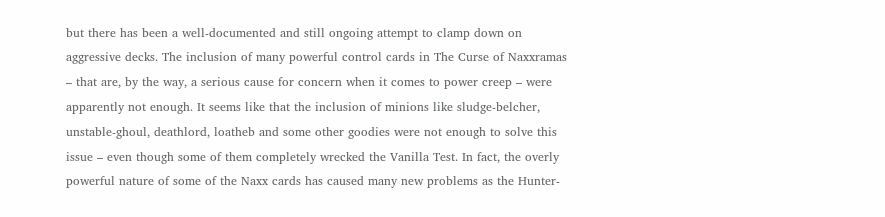but there has been a well-documented and still ongoing attempt to clamp down on aggressive decks. The inclusion of many powerful control cards in The Curse of Naxxramas – that are, by the way, a serious cause for concern when it comes to power creep – were apparently not enough. It seems like that the inclusion of minions like sludge-belcher, unstable-ghoul, deathlord, loatheb and some other goodies were not enough to solve this issue – even though some of them completely wrecked the Vanilla Test. In fact, the overly powerful nature of some of the Naxx cards has caused many new problems as the Hunter-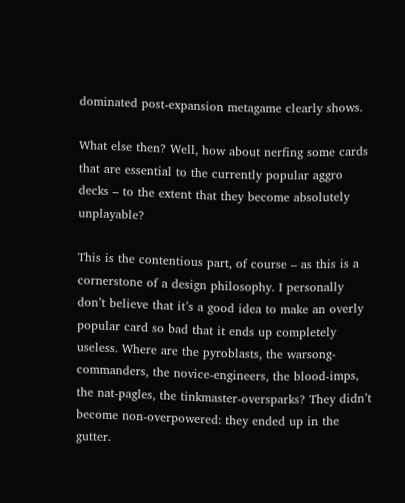dominated post-expansion metagame clearly shows.

What else then? Well, how about nerfing some cards that are essential to the currently popular aggro decks – to the extent that they become absolutely unplayable?

This is the contentious part, of course – as this is a cornerstone of a design philosophy. I personally don’t believe that it’s a good idea to make an overly popular card so bad that it ends up completely useless. Where are the pyroblasts, the warsong-commanders, the novice-engineers, the blood-imps, the nat-pagles, the tinkmaster-oversparks? They didn’t become non-overpowered: they ended up in the gutter.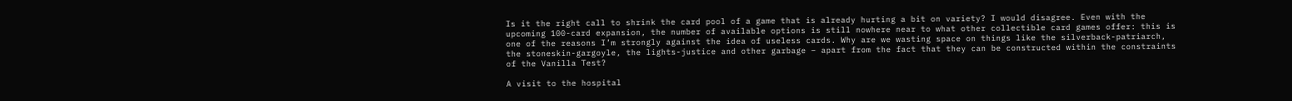Is it the right call to shrink the card pool of a game that is already hurting a bit on variety? I would disagree. Even with the upcoming 100-card expansion, the number of available options is still nowhere near to what other collectible card games offer: this is one of the reasons I’m strongly against the idea of useless cards. Why are we wasting space on things like the silverback-patriarch, the stoneskin-gargoyle, the lights-justice and other garbage – apart from the fact that they can be constructed within the constraints of the Vanilla Test?

A visit to the hospital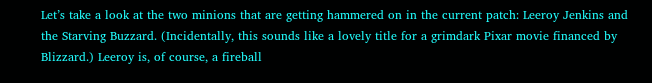Let’s take a look at the two minions that are getting hammered on in the current patch: Leeroy Jenkins and the Starving Buzzard. (Incidentally, this sounds like a lovely title for a grimdark Pixar movie financed by Blizzard.) Leeroy is, of course, a fireball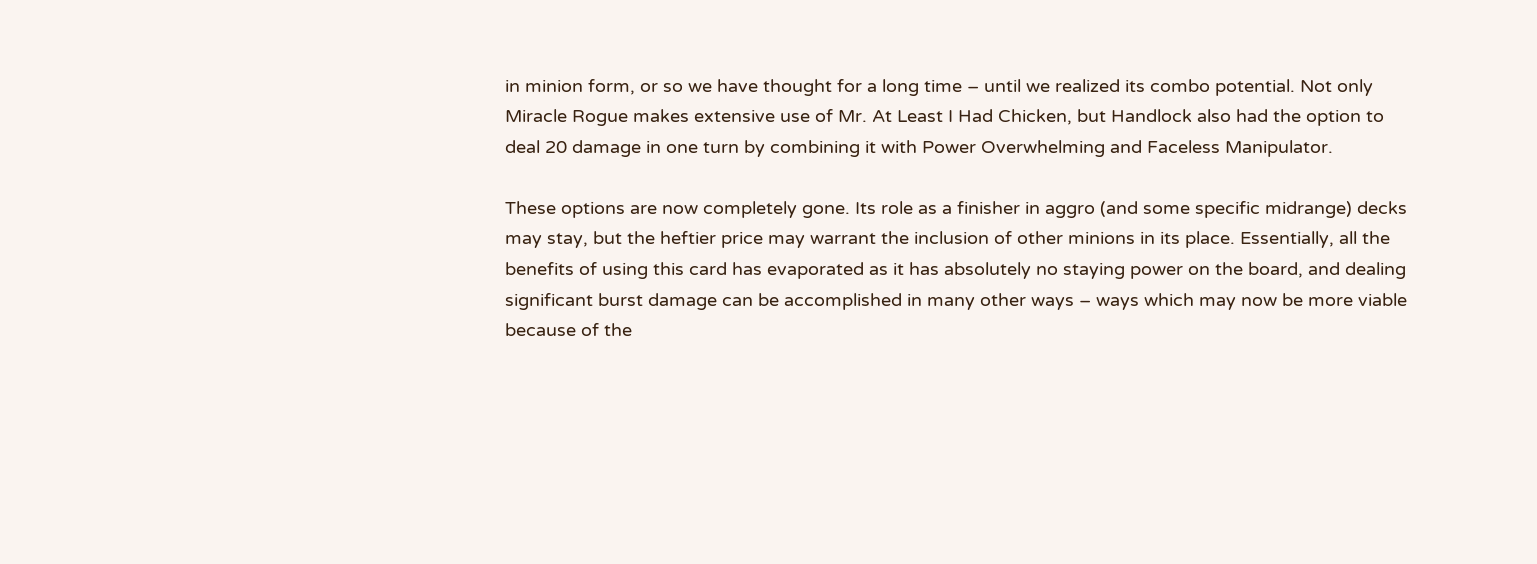in minion form, or so we have thought for a long time – until we realized its combo potential. Not only Miracle Rogue makes extensive use of Mr. At Least I Had Chicken, but Handlock also had the option to deal 20 damage in one turn by combining it with Power Overwhelming and Faceless Manipulator.

These options are now completely gone. Its role as a finisher in aggro (and some specific midrange) decks may stay, but the heftier price may warrant the inclusion of other minions in its place. Essentially, all the benefits of using this card has evaporated as it has absolutely no staying power on the board, and dealing significant burst damage can be accomplished in many other ways – ways which may now be more viable because of the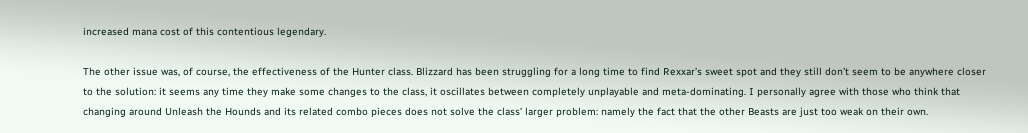increased mana cost of this contentious legendary.

The other issue was, of course, the effectiveness of the Hunter class. Blizzard has been struggling for a long time to find Rexxar’s sweet spot and they still don’t seem to be anywhere closer to the solution: it seems any time they make some changes to the class, it oscillates between completely unplayable and meta-dominating. I personally agree with those who think that changing around Unleash the Hounds and its related combo pieces does not solve the class’ larger problem: namely the fact that the other Beasts are just too weak on their own.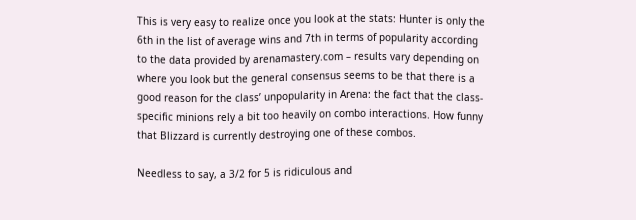This is very easy to realize once you look at the stats: Hunter is only the 6th in the list of average wins and 7th in terms of popularity according to the data provided by arenamastery.com – results vary depending on where you look but the general consensus seems to be that there is a good reason for the class’ unpopularity in Arena: the fact that the class-specific minions rely a bit too heavily on combo interactions. How funny that Blizzard is currently destroying one of these combos.

Needless to say, a 3/2 for 5 is ridiculous and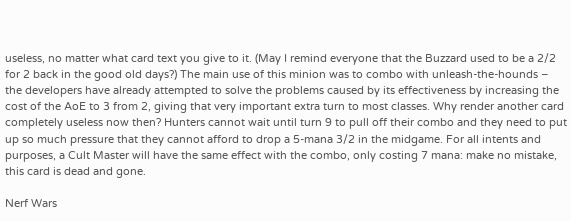useless, no matter what card text you give to it. (May I remind everyone that the Buzzard used to be a 2/2 for 2 back in the good old days?) The main use of this minion was to combo with unleash-the-hounds – the developers have already attempted to solve the problems caused by its effectiveness by increasing the cost of the AoE to 3 from 2, giving that very important extra turn to most classes. Why render another card completely useless now then? Hunters cannot wait until turn 9 to pull off their combo and they need to put up so much pressure that they cannot afford to drop a 5-mana 3/2 in the midgame. For all intents and purposes, a Cult Master will have the same effect with the combo, only costing 7 mana: make no mistake, this card is dead and gone.

Nerf Wars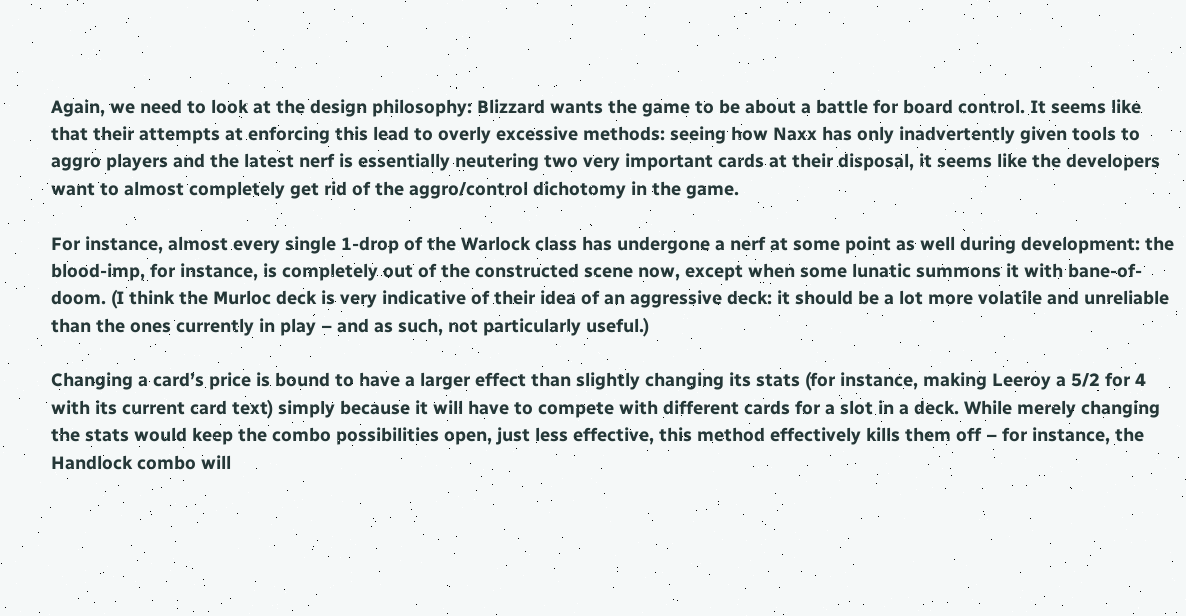Again, we need to look at the design philosophy: Blizzard wants the game to be about a battle for board control. It seems like that their attempts at enforcing this lead to overly excessive methods: seeing how Naxx has only inadvertently given tools to aggro players and the latest nerf is essentially neutering two very important cards at their disposal, it seems like the developers want to almost completely get rid of the aggro/control dichotomy in the game.

For instance, almost every single 1-drop of the Warlock class has undergone a nerf at some point as well during development: the blood-imp, for instance, is completely out of the constructed scene now, except when some lunatic summons it with bane-of-doom. (I think the Murloc deck is very indicative of their idea of an aggressive deck: it should be a lot more volatile and unreliable than the ones currently in play – and as such, not particularly useful.)

Changing a card’s price is bound to have a larger effect than slightly changing its stats (for instance, making Leeroy a 5/2 for 4 with its current card text) simply because it will have to compete with different cards for a slot in a deck. While merely changing the stats would keep the combo possibilities open, just less effective, this method effectively kills them off – for instance, the Handlock combo will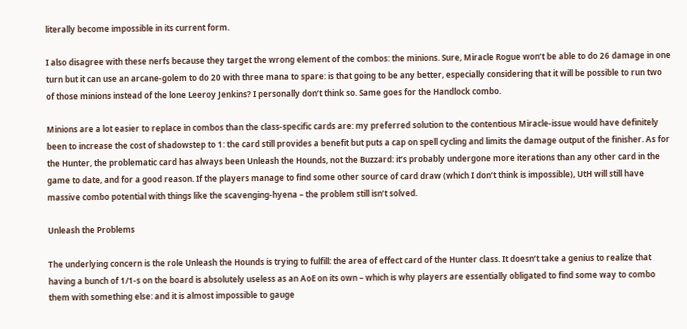literally become impossible in its current form.

I also disagree with these nerfs because they target the wrong element of the combos: the minions. Sure, Miracle Rogue won’t be able to do 26 damage in one turn but it can use an arcane-golem to do 20 with three mana to spare: is that going to be any better, especially considering that it will be possible to run two of those minions instead of the lone Leeroy Jenkins? I personally don’t think so. Same goes for the Handlock combo.

Minions are a lot easier to replace in combos than the class-specific cards are: my preferred solution to the contentious Miracle-issue would have definitely been to increase the cost of shadowstep to 1: the card still provides a benefit but puts a cap on spell cycling and limits the damage output of the finisher. As for the Hunter, the problematic card has always been Unleash the Hounds, not the Buzzard: it’s probably undergone more iterations than any other card in the game to date, and for a good reason. If the players manage to find some other source of card draw (which I don’t think is impossible), UtH will still have massive combo potential with things like the scavenging-hyena – the problem still isn’t solved.

Unleash the Problems

The underlying concern is the role Unleash the Hounds is trying to fulfill: the area of effect card of the Hunter class. It doesn’t take a genius to realize that having a bunch of 1/1-s on the board is absolutely useless as an AoE on its own – which is why players are essentially obligated to find some way to combo them with something else: and it is almost impossible to gauge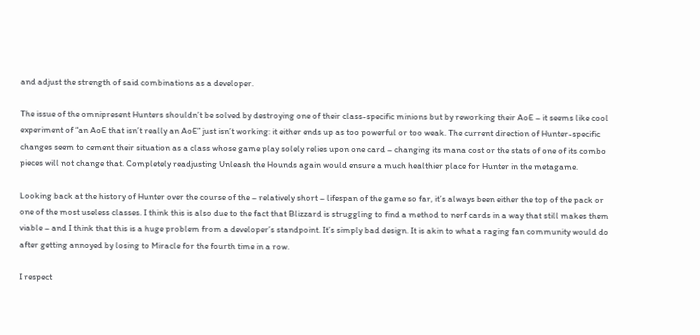and adjust the strength of said combinations as a developer.

The issue of the omnipresent Hunters shouldn’t be solved by destroying one of their class-specific minions but by reworking their AoE – it seems like cool experiment of “an AoE that isn’t really an AoE” just isn’t working: it either ends up as too powerful or too weak. The current direction of Hunter-specific changes seem to cement their situation as a class whose game play solely relies upon one card – changing its mana cost or the stats of one of its combo pieces will not change that. Completely readjusting Unleash the Hounds again would ensure a much healthier place for Hunter in the metagame.

Looking back at the history of Hunter over the course of the – relatively short – lifespan of the game so far, it’s always been either the top of the pack or one of the most useless classes. I think this is also due to the fact that Blizzard is struggling to find a method to nerf cards in a way that still makes them viable – and I think that this is a huge problem from a developer’s standpoint. It’s simply bad design. It is akin to what a raging fan community would do after getting annoyed by losing to Miracle for the fourth time in a row.

I respect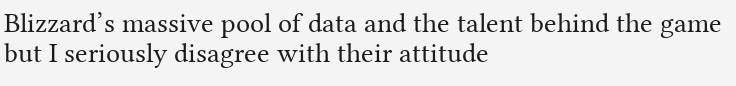Blizzard’s massive pool of data and the talent behind the game but I seriously disagree with their attitude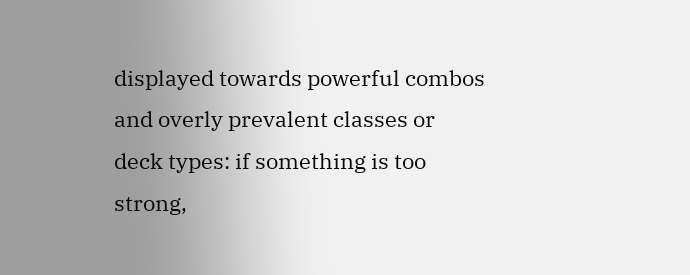displayed towards powerful combos and overly prevalent classes or deck types: if something is too strong,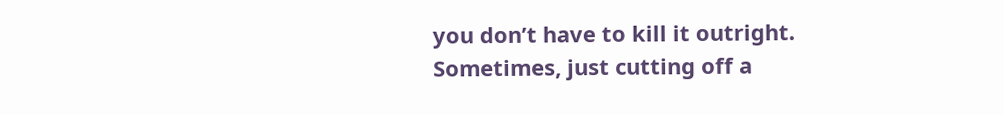you don’t have to kill it outright. Sometimes, just cutting off a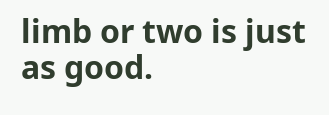limb or two is just as good.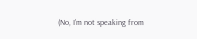(No, I’m not speaking from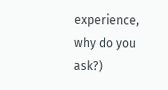experience, why do you ask?)